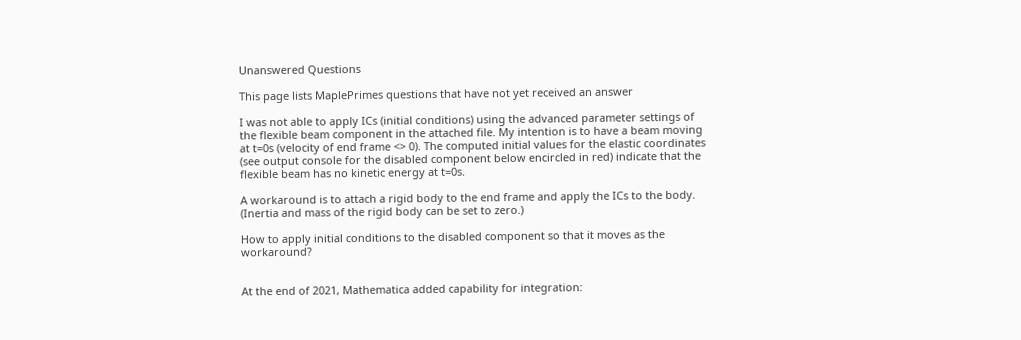Unanswered Questions

This page lists MaplePrimes questions that have not yet received an answer

I was not able to apply ICs (initial conditions) using the advanced parameter settings of the flexible beam component in the attached file. My intention is to have a beam moving at t=0s (velocity of end frame <> 0). The computed initial values for the elastic coordinates (see output console for the disabled component below encircled in red) indicate that the flexible beam has no kinetic energy at t=0s.

A workaround is to attach a rigid body to the end frame and apply the ICs to the body. (Inertia and mass of the rigid body can be set to zero.)

How to apply initial conditions to the disabled component so that it moves as the workaround?


At the end of 2021, Mathematica added capability for integration: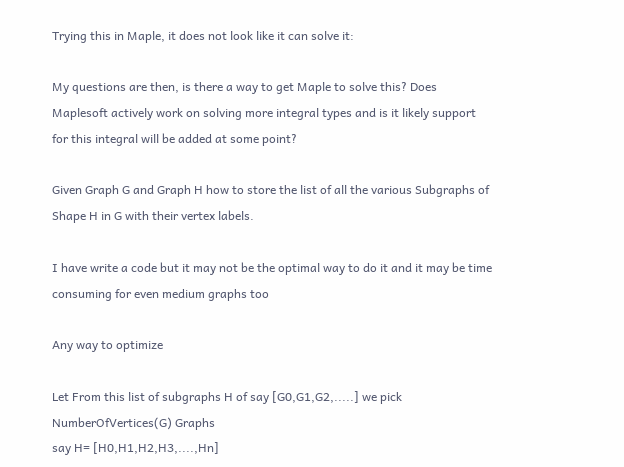Trying this in Maple, it does not look like it can solve it:

My questions are then, is there a way to get Maple to solve this? Does Maplesoft actively work on solving more integral types and is it likely support for this integral will be added at some point?

Given Graph G and Graph H how to store the list of all the various Subgraphs of Shape H in G with their vertex labels.

I have write a code but it may not be the optimal way to do it and it may be time consuming for even medium graphs too

Any way to optimize

Let From this list of subgraphs H of say [G0,G1,G2,.....] we pick NumberOfVertices(G) Graphs
say H= [H0,H1,H2,H3,....,Hn]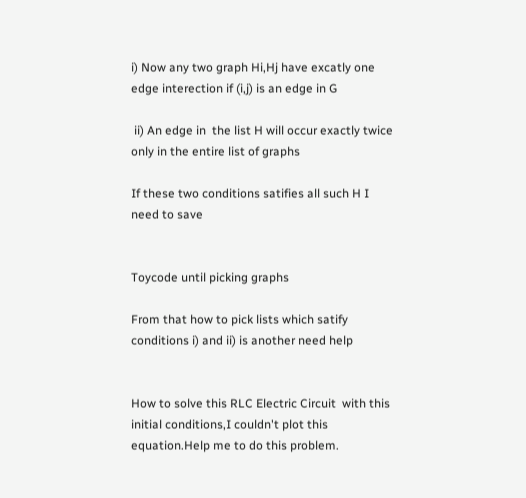i) Now any two graph Hi,Hj have excatly one edge interection if (i,j) is an edge in G

 ii) An edge in  the list H will occur exactly twice only in the entire list of graphs

If these two conditions satifies all such H I need to save


Toycode until picking graphs

From that how to pick lists which satify conditions i) and ii) is another need help


How to solve this RLC Electric Circuit  with this initial conditions,I couldn't plot this equation.Help me to do this problem.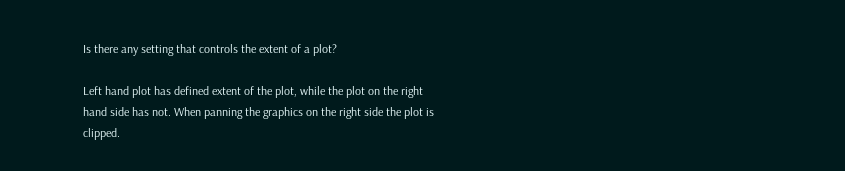Is there any setting that controls the extent of a plot?

Left hand plot has defined extent of the plot, while the plot on the right hand side has not. When panning the graphics on the right side the plot is clipped.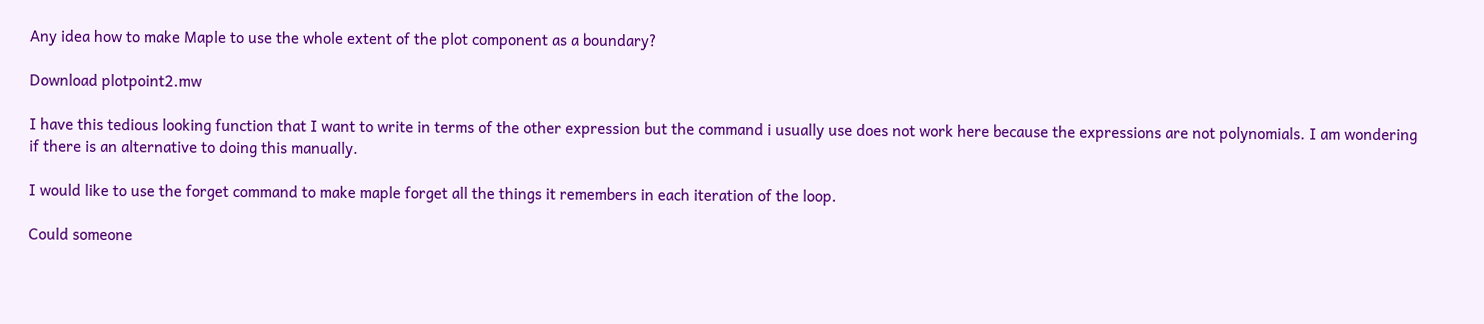Any idea how to make Maple to use the whole extent of the plot component as a boundary?

Download plotpoint2.mw

I have this tedious looking function that I want to write in terms of the other expression but the command i usually use does not work here because the expressions are not polynomials. I am wondering if there is an alternative to doing this manually.

I would like to use the forget command to make maple forget all the things it remembers in each iteration of the loop.

Could someone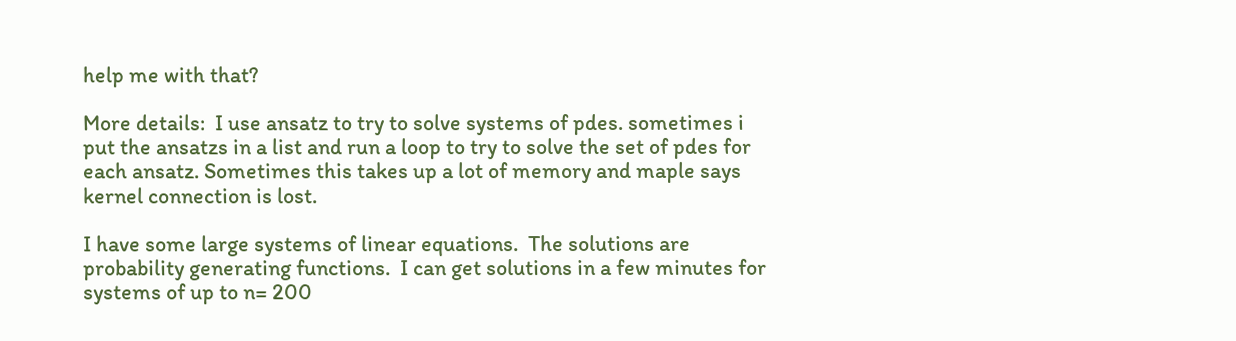help me with that?

More details:  I use ansatz to try to solve systems of pdes. sometimes i put the ansatzs in a list and run a loop to try to solve the set of pdes for each ansatz. Sometimes this takes up a lot of memory and maple says kernel connection is lost.

I have some large systems of linear equations.  The solutions are probability generating functions.  I can get solutions in a few minutes for systems of up to n= 200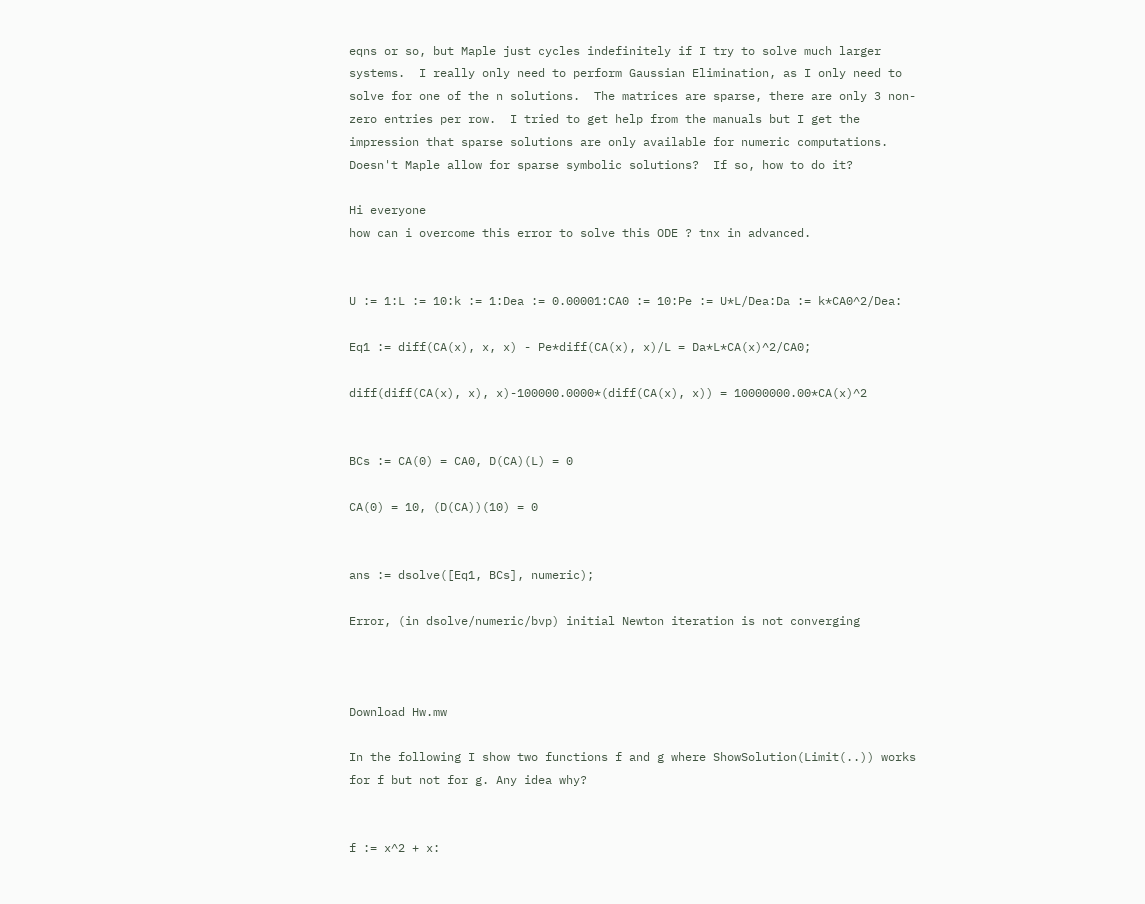eqns or so, but Maple just cycles indefinitely if I try to solve much larger systems.  I really only need to perform Gaussian Elimination, as I only need to solve for one of the n solutions.  The matrices are sparse, there are only 3 non-zero entries per row.  I tried to get help from the manuals but I get the impression that sparse solutions are only available for numeric computations.   Doesn't Maple allow for sparse symbolic solutions?  If so, how to do it?

Hi everyone
how can i overcome this error to solve this ODE ? tnx in advanced.


U := 1:L := 10:k := 1:Dea := 0.00001:CA0 := 10:Pe := U*L/Dea:Da := k*CA0^2/Dea:

Eq1 := diff(CA(x), x, x) - Pe*diff(CA(x), x)/L = Da*L*CA(x)^2/CA0;

diff(diff(CA(x), x), x)-100000.0000*(diff(CA(x), x)) = 10000000.00*CA(x)^2


BCs := CA(0) = CA0, D(CA)(L) = 0

CA(0) = 10, (D(CA))(10) = 0


ans := dsolve([Eq1, BCs], numeric);

Error, (in dsolve/numeric/bvp) initial Newton iteration is not converging



Download Hw.mw

In the following I show two functions f and g where ShowSolution(Limit(..)) works for f but not for g. Any idea why?


f := x^2 + x: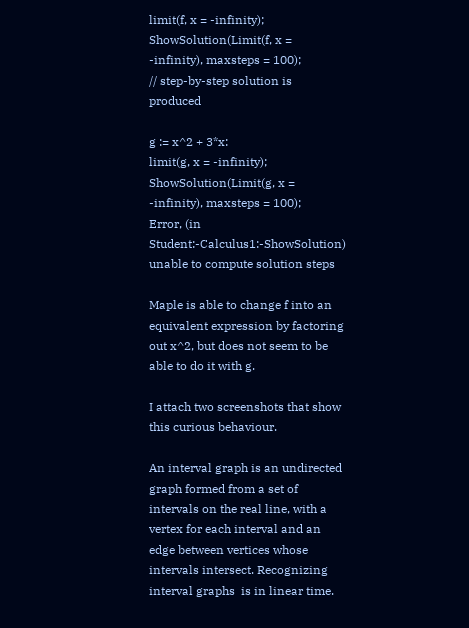limit(f, x = -infinity);
ShowSolution(Limit(f, x = -infinity), maxsteps = 100);
// step-by-step solution is produced

g := x^2 + 3*x:
limit(g, x = -infinity);
ShowSolution(Limit(g, x = -infinity), maxsteps = 100);
Error, (in Student:-Calculus1:-ShowSolution) unable to compute solution steps

Maple is able to change f into an equivalent expression by factoring out x^2, but does not seem to be able to do it with g.

I attach two screenshots that show this curious behaviour.

An interval graph is an undirected graph formed from a set of intervals on the real line, with a vertex for each interval and an edge between vertices whose intervals intersect. Recognizing interval graphs  is in linear time.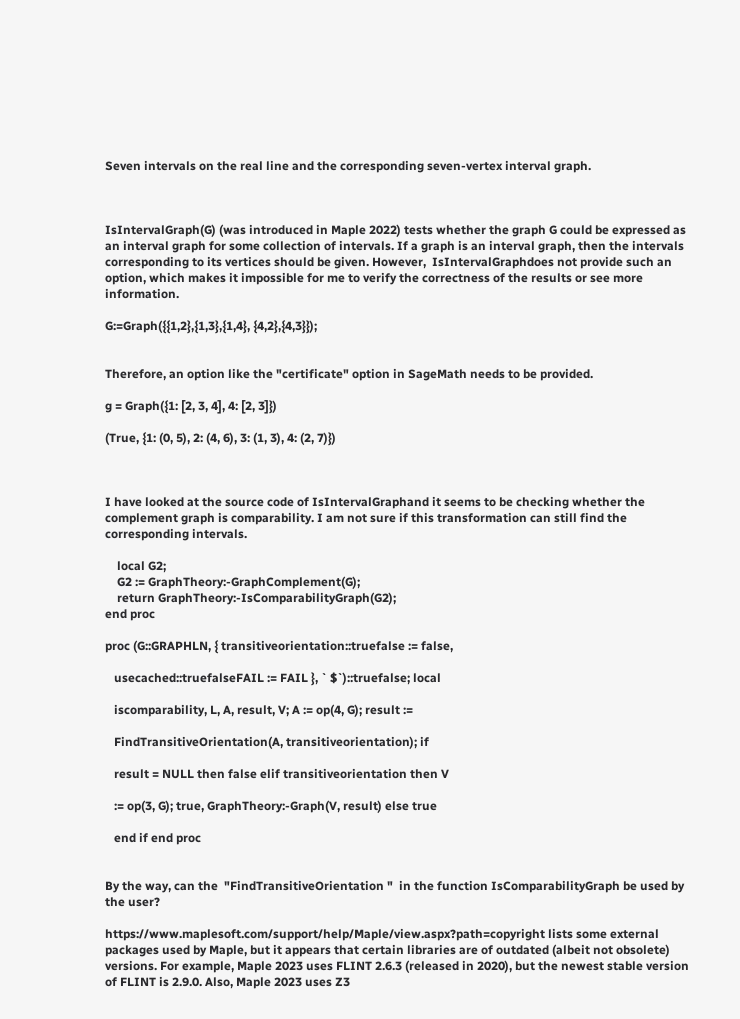Seven intervals on the real line and the corresponding seven-vertex interval graph.



IsIntervalGraph(G) (was introduced in Maple 2022) tests whether the graph G could be expressed as an interval graph for some collection of intervals. If a graph is an interval graph, then the intervals corresponding to its vertices should be given. However,  IsIntervalGraphdoes not provide such an option, which makes it impossible for me to verify the correctness of the results or see more information.

G:=Graph({{1,2},{1,3},{1,4}, {4,2},{4,3}});


Therefore, an option like the "certificate" option in SageMath needs to be provided.

g = Graph({1: [2, 3, 4], 4: [2, 3]})

(True, {1: (0, 5), 2: (4, 6), 3: (1, 3), 4: (2, 7)})



I have looked at the source code of IsIntervalGraphand it seems to be checking whether the complement graph is comparability. I am not sure if this transformation can still find the corresponding intervals.

    local G2;
    G2 := GraphTheory:-GraphComplement(G);
    return GraphTheory:-IsComparabilityGraph(G2);
end proc

proc (G::GRAPHLN, { transitiveorientation::truefalse := false,

   usecached::truefalseFAIL := FAIL }, ` $`)::truefalse; local

   iscomparability, L, A, result, V; A := op(4, G); result :=

   FindTransitiveOrientation(A, transitiveorientation); if

   result = NULL then false elif transitiveorientation then V

   := op(3, G); true, GraphTheory:-Graph(V, result) else true

   end if end proc


By the way, can the  "FindTransitiveOrientation "  in the function IsComparabilityGraph be used by the user?

https://www.maplesoft.com/support/help/Maple/view.aspx?path=copyright lists some external packages used by Maple, but it appears that certain libraries are of outdated (albeit not obsolete) versions. For example, Maple 2023 uses FLINT 2.6.3 (released in 2020), but the newest stable version of FLINT is 2.9.0. Also, Maple 2023 uses Z3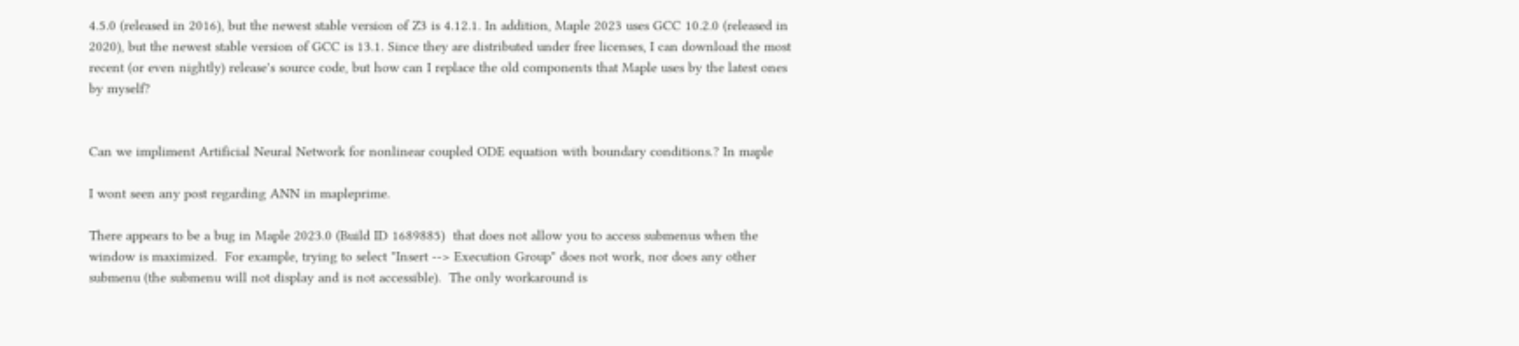4.5.0 (released in 2016), but the newest stable version of Z3 is 4.12.1. In addition, Maple 2023 uses GCC 10.2.0 (released in 2020), but the newest stable version of GCC is 13.1. Since they are distributed under free licenses, I can download the most recent (or even nightly) release's source code, but how can I replace the old components that Maple uses by the latest ones by myself?


Can we impliment Artificial Neural Network for nonlinear coupled ODE equation with boundary conditions.? In maple

I wont seen any post regarding ANN in mapleprime.

There appears to be a bug in Maple 2023.0 (Build ID 1689885)  that does not allow you to access submenus when the window is maximized.  For example, trying to select "Insert --> Execution Group" does not work, nor does any other submenu (the submenu will not display and is not accessible).  The only workaround is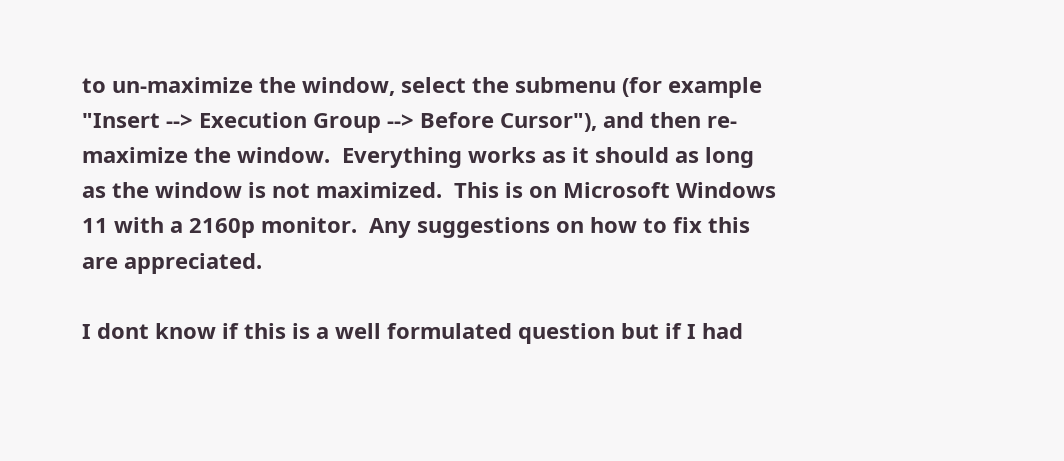to un-maximize the window, select the submenu (for example "Insert --> Execution Group --> Before Cursor"), and then re-maximize the window.  Everything works as it should as long as the window is not maximized.  This is on Microsoft Windows 11 with a 2160p monitor.  Any suggestions on how to fix this are appreciated.

I dont know if this is a well formulated question but if I had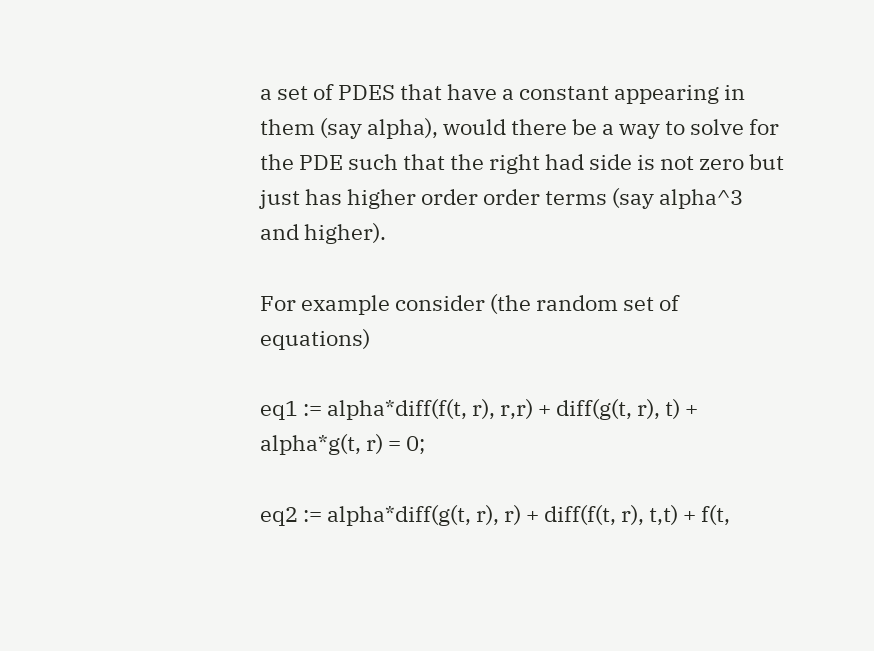a set of PDES that have a constant appearing in them (say alpha), would there be a way to solve for the PDE such that the right had side is not zero but just has higher order order terms (say alpha^3 and higher).

For example consider (the random set of equations)

eq1 := alpha*diff(f(t, r), r,r) + diff(g(t, r), t) + alpha*g(t, r) = 0;

eq2 := alpha*diff(g(t, r), r) + diff(f(t, r), t,t) + f(t,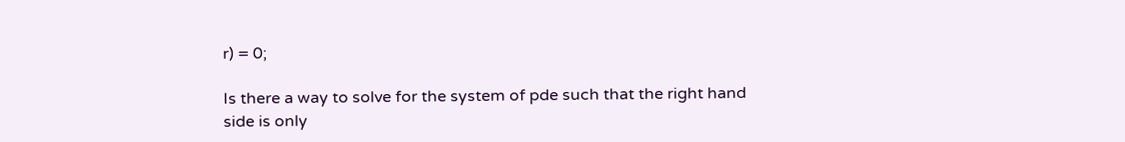r) = 0;

Is there a way to solve for the system of pde such that the right hand side is only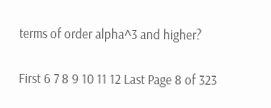terms of order alpha^3 and higher?

First 6 7 8 9 10 11 12 Last Page 8 of 323